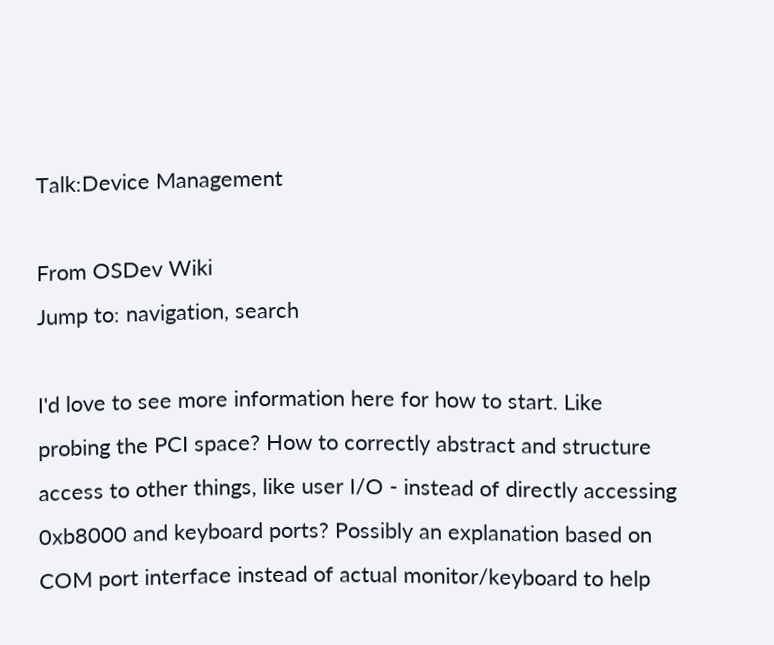Talk:Device Management

From OSDev Wiki
Jump to: navigation, search

I'd love to see more information here for how to start. Like probing the PCI space? How to correctly abstract and structure access to other things, like user I/O - instead of directly accessing 0xb8000 and keyboard ports? Possibly an explanation based on COM port interface instead of actual monitor/keyboard to help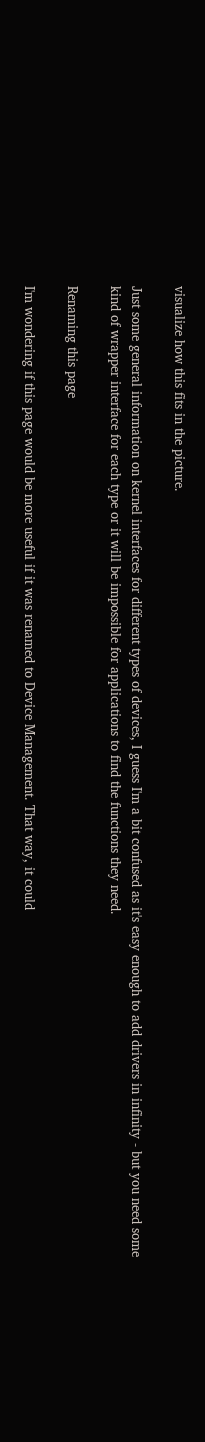visualize how this fits in the picture.

Just some general information on kernel interfaces for different types of devices, I guess I'm a bit confused as it's easy enough to add drivers in infinity - but you need some kind of wrapper interface for each type or it will be impossible for applications to find the functions they need.

Renaming this page

I'm wondering if this page would be more useful if it was renamed to Device Management. That way, it could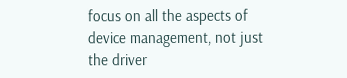focus on all the aspects of device management, not just the driver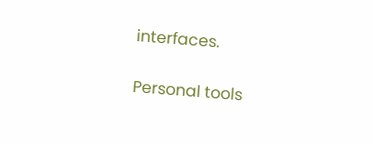interfaces.

Personal tools